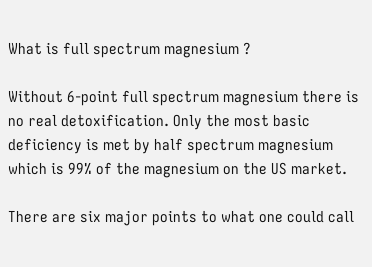What is full spectrum magnesium ?

Without 6-point full spectrum magnesium there is no real detoxification. Only the most basic deficiency is met by half spectrum magnesium which is 99% of the magnesium on the US market.

There are six major points to what one could call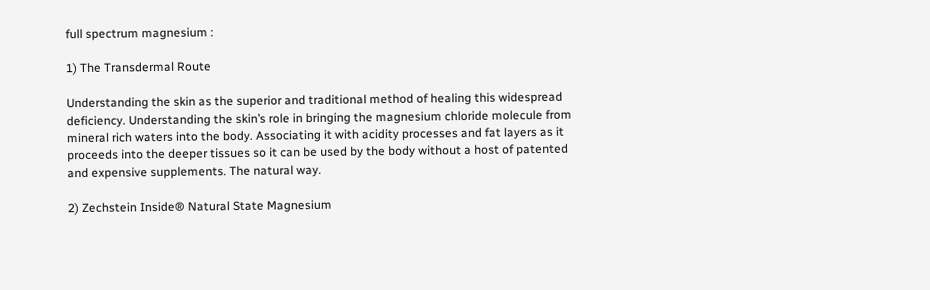full spectrum magnesium :

1) The Transdermal Route

Understanding the skin as the superior and traditional method of healing this widespread deficiency. Understanding the skin’s role in bringing the magnesium chloride molecule from mineral rich waters into the body. Associating it with acidity processes and fat layers as it proceeds into the deeper tissues so it can be used by the body without a host of patented and expensive supplements. The natural way.

2) Zechstein Inside® Natural State Magnesium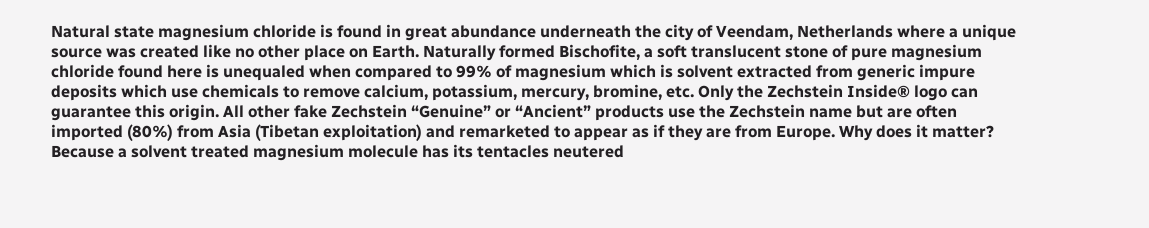Natural state magnesium chloride is found in great abundance underneath the city of Veendam, Netherlands where a unique source was created like no other place on Earth. Naturally formed Bischofite, a soft translucent stone of pure magnesium chloride found here is unequaled when compared to 99% of magnesium which is solvent extracted from generic impure deposits which use chemicals to remove calcium, potassium, mercury, bromine, etc. Only the Zechstein Inside® logo can guarantee this origin. All other fake Zechstein “Genuine” or “Ancient” products use the Zechstein name but are often imported (80%) from Asia (Tibetan exploitation) and remarketed to appear as if they are from Europe. Why does it matter? Because a solvent treated magnesium molecule has its tentacles neutered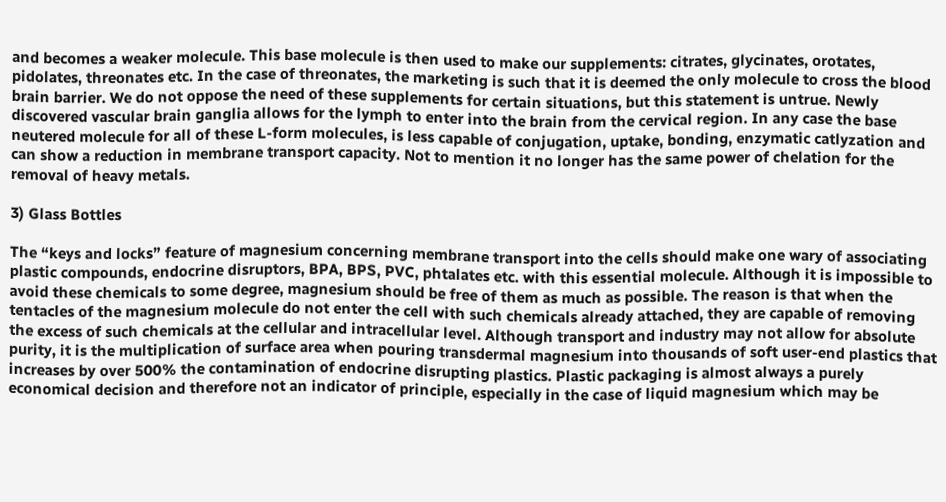and becomes a weaker molecule. This base molecule is then used to make our supplements: citrates, glycinates, orotates, pidolates, threonates etc. In the case of threonates, the marketing is such that it is deemed the only molecule to cross the blood brain barrier. We do not oppose the need of these supplements for certain situations, but this statement is untrue. Newly discovered vascular brain ganglia allows for the lymph to enter into the brain from the cervical region. In any case the base neutered molecule for all of these L-form molecules, is less capable of conjugation, uptake, bonding, enzymatic catlyzation and can show a reduction in membrane transport capacity. Not to mention it no longer has the same power of chelation for the removal of heavy metals.

3) Glass Bottles

The “keys and locks” feature of magnesium concerning membrane transport into the cells should make one wary of associating plastic compounds, endocrine disruptors, BPA, BPS, PVC, phtalates etc. with this essential molecule. Although it is impossible to avoid these chemicals to some degree, magnesium should be free of them as much as possible. The reason is that when the tentacles of the magnesium molecule do not enter the cell with such chemicals already attached, they are capable of removing the excess of such chemicals at the cellular and intracellular level. Although transport and industry may not allow for absolute purity, it is the multiplication of surface area when pouring transdermal magnesium into thousands of soft user-end plastics that increases by over 500% the contamination of endocrine disrupting plastics. Plastic packaging is almost always a purely economical decision and therefore not an indicator of principle, especially in the case of liquid magnesium which may be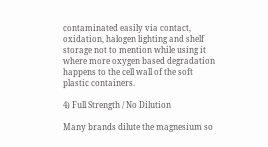contaminated easily via contact, oxidation, halogen lighting and shelf storage not to mention while using it where more oxygen based degradation happens to the cell wall of the soft plastic containers.

4) Full Strength / No Dilution

Many brands dilute the magnesium so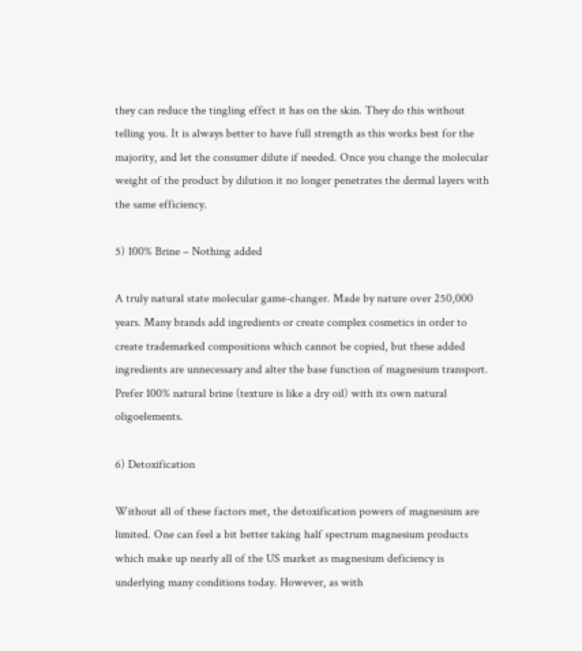they can reduce the tingling effect it has on the skin. They do this without telling you. It is always better to have full strength as this works best for the majority, and let the consumer dilute if needed. Once you change the molecular weight of the product by dilution it no longer penetrates the dermal layers with the same efficiency.

5) 100% Brine – Nothing added

A truly natural state molecular game-changer. Made by nature over 250,000 years. Many brands add ingredients or create complex cosmetics in order to create trademarked compositions which cannot be copied, but these added ingredients are unnecessary and alter the base function of magnesium transport. Prefer 100% natural brine (texture is like a dry oil) with its own natural oligoelements.

6) Detoxification

Without all of these factors met, the detoxification powers of magnesium are limited. One can feel a bit better taking half spectrum magnesium products which make up nearly all of the US market as magnesium deficiency is underlying many conditions today. However, as with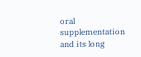oral supplementation and its long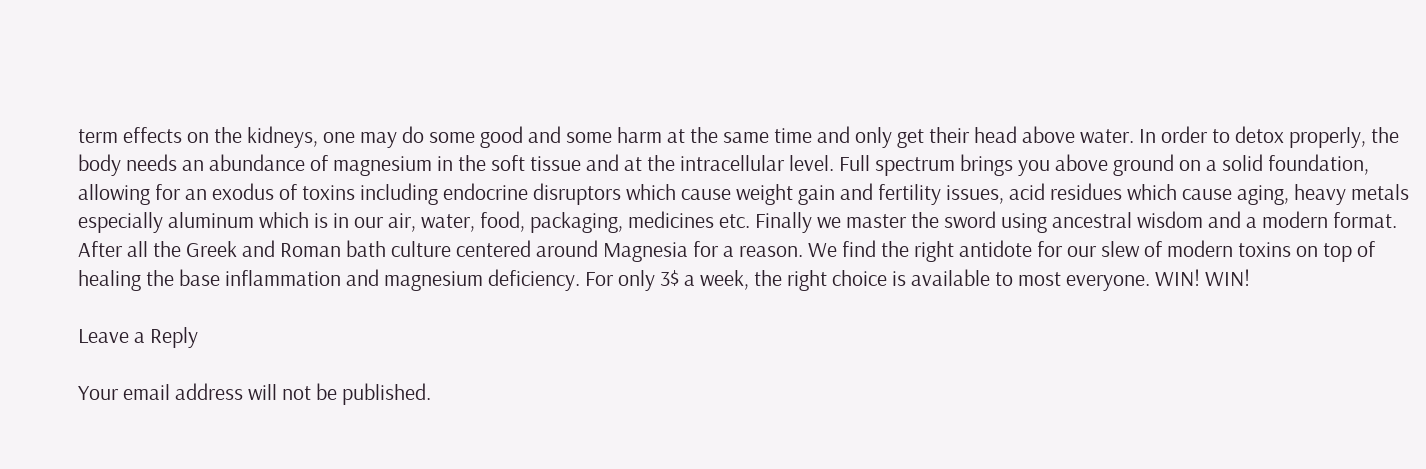term effects on the kidneys, one may do some good and some harm at the same time and only get their head above water. In order to detox properly, the body needs an abundance of magnesium in the soft tissue and at the intracellular level. Full spectrum brings you above ground on a solid foundation, allowing for an exodus of toxins including endocrine disruptors which cause weight gain and fertility issues, acid residues which cause aging, heavy metals especially aluminum which is in our air, water, food, packaging, medicines etc. Finally we master the sword using ancestral wisdom and a modern format. After all the Greek and Roman bath culture centered around Magnesia for a reason. We find the right antidote for our slew of modern toxins on top of healing the base inflammation and magnesium deficiency. For only 3$ a week, the right choice is available to most everyone. WIN! WIN!

Leave a Reply

Your email address will not be published.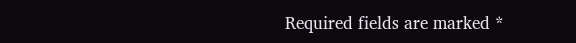Required fields are marked *